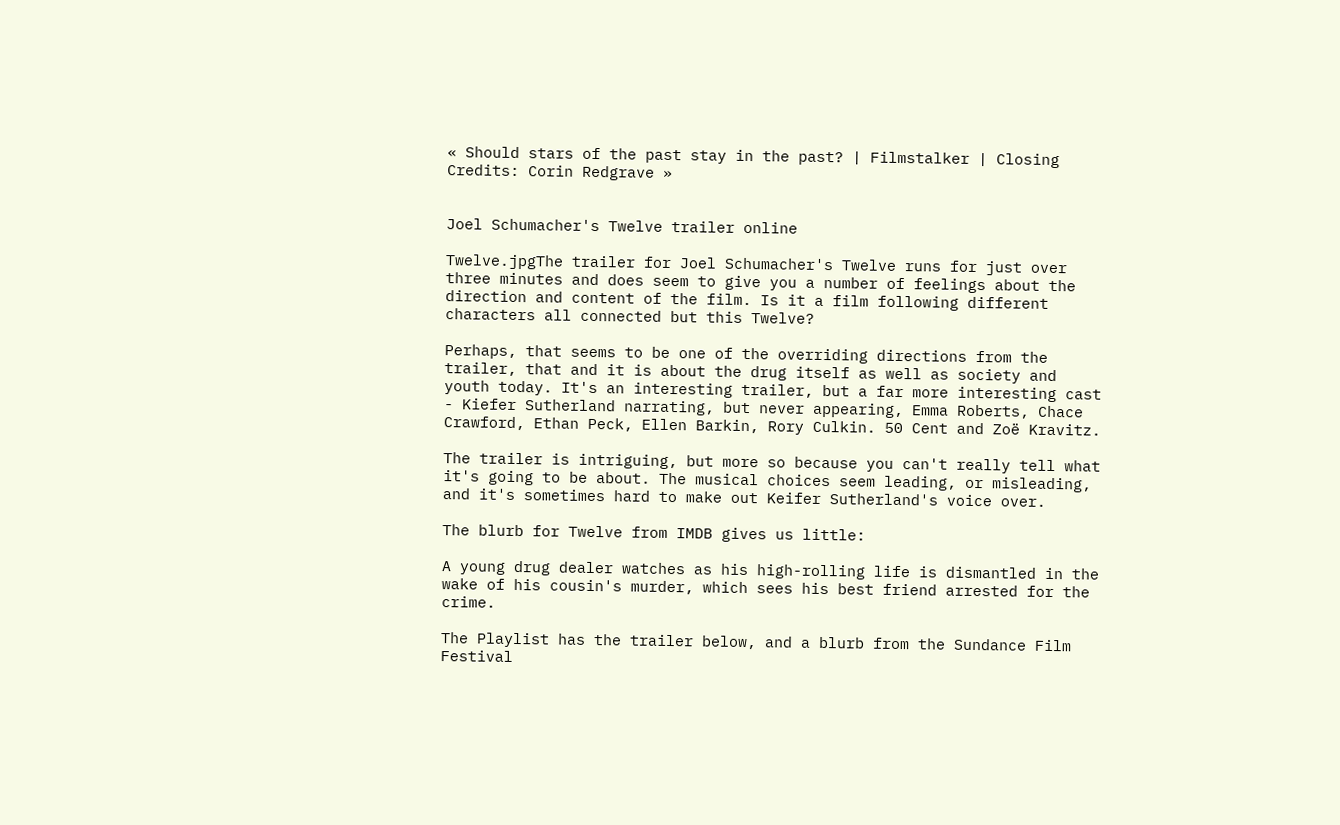« Should stars of the past stay in the past? | Filmstalker | Closing Credits: Corin Redgrave »


Joel Schumacher's Twelve trailer online

Twelve.jpgThe trailer for Joel Schumacher's Twelve runs for just over three minutes and does seem to give you a number of feelings about the direction and content of the film. Is it a film following different characters all connected but this Twelve?

Perhaps, that seems to be one of the overriding directions from the trailer, that and it is about the drug itself as well as society and youth today. It's an interesting trailer, but a far more interesting cast - Kiefer Sutherland narrating, but never appearing, Emma Roberts, Chace Crawford, Ethan Peck, Ellen Barkin, Rory Culkin. 50 Cent and Zoë Kravitz.

The trailer is intriguing, but more so because you can't really tell what it's going to be about. The musical choices seem leading, or misleading, and it's sometimes hard to make out Keifer Sutherland's voice over.

The blurb for Twelve from IMDB gives us little:

A young drug dealer watches as his high-rolling life is dismantled in the wake of his cousin's murder, which sees his best friend arrested for the crime.

The Playlist has the trailer below, and a blurb from the Sundance Film Festival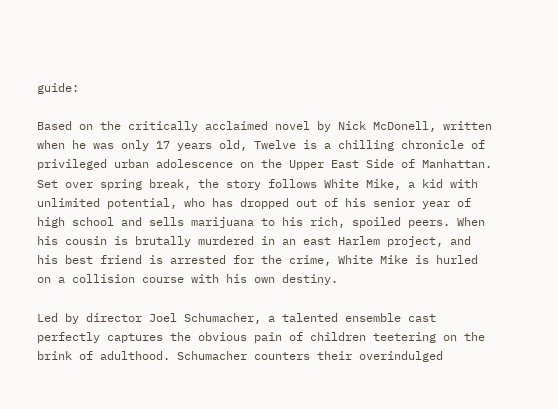guide:

Based on the critically acclaimed novel by Nick McDonell, written when he was only 17 years old, Twelve is a chilling chronicle of privileged urban adolescence on the Upper East Side of Manhattan. Set over spring break, the story follows White Mike, a kid with unlimited potential, who has dropped out of his senior year of high school and sells marijuana to his rich, spoiled peers. When his cousin is brutally murdered in an east Harlem project, and his best friend is arrested for the crime, White Mike is hurled on a collision course with his own destiny.

Led by director Joel Schumacher, a talented ensemble cast perfectly captures the obvious pain of children teetering on the brink of adulthood. Schumacher counters their overindulged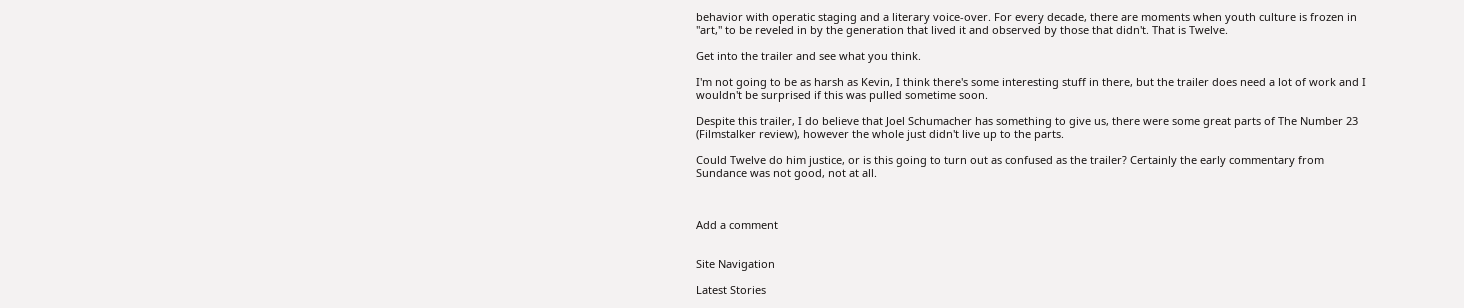behavior with operatic staging and a literary voice-over. For every decade, there are moments when youth culture is frozen in "art," to be reveled in by the generation that lived it and observed by those that didn't. That is Twelve.

Get into the trailer and see what you think.

I'm not going to be as harsh as Kevin, I think there's some interesting stuff in there, but the trailer does need a lot of work and I wouldn't be surprised if this was pulled sometime soon.

Despite this trailer, I do believe that Joel Schumacher has something to give us, there were some great parts of The Number 23 (Filmstalker review), however the whole just didn't live up to the parts.

Could Twelve do him justice, or is this going to turn out as confused as the trailer? Certainly the early commentary from Sundance was not good, not at all.



Add a comment


Site Navigation

Latest Stories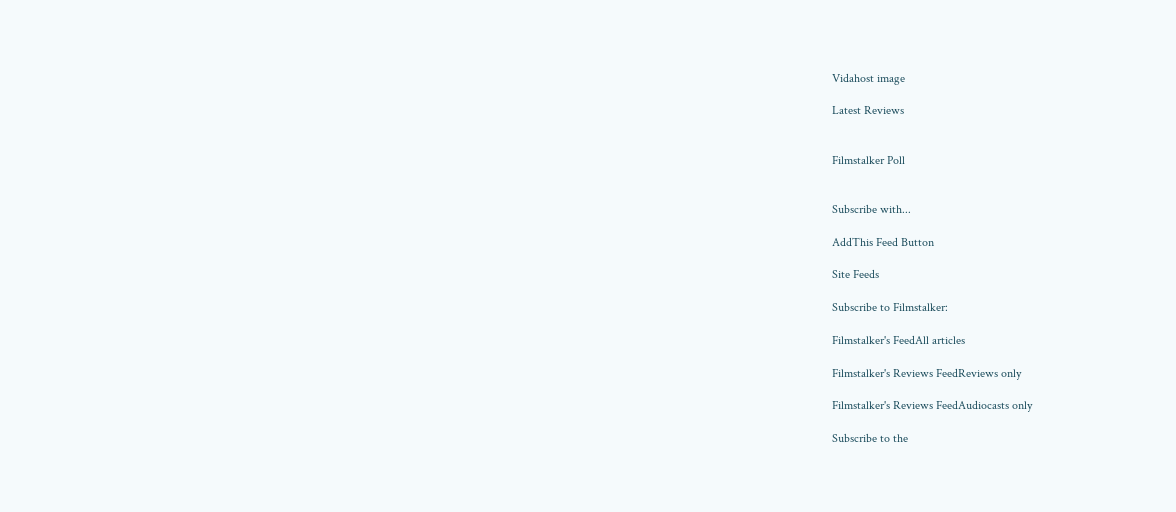Vidahost image

Latest Reviews


Filmstalker Poll


Subscribe with...

AddThis Feed Button

Site Feeds

Subscribe to Filmstalker:

Filmstalker's FeedAll articles

Filmstalker's Reviews FeedReviews only

Filmstalker's Reviews FeedAudiocasts only

Subscribe to the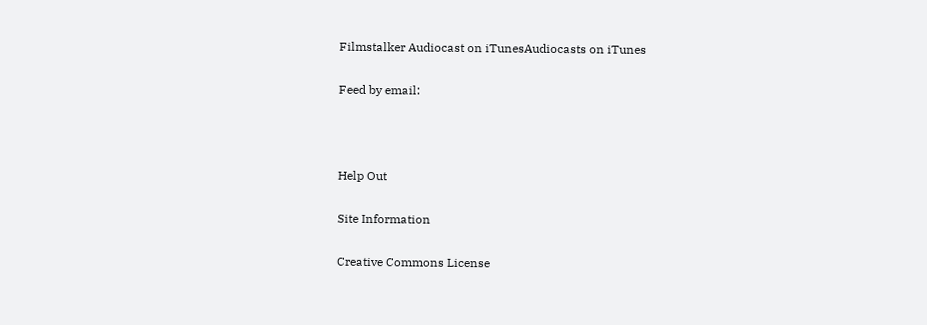Filmstalker Audiocast on iTunesAudiocasts on iTunes

Feed by email:



Help Out

Site Information

Creative Commons License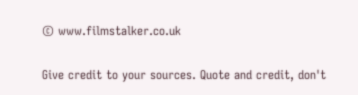© www.filmstalker.co.uk

Give credit to your sources. Quote and credit, don't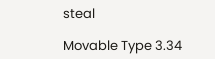steal

Movable Type 3.34